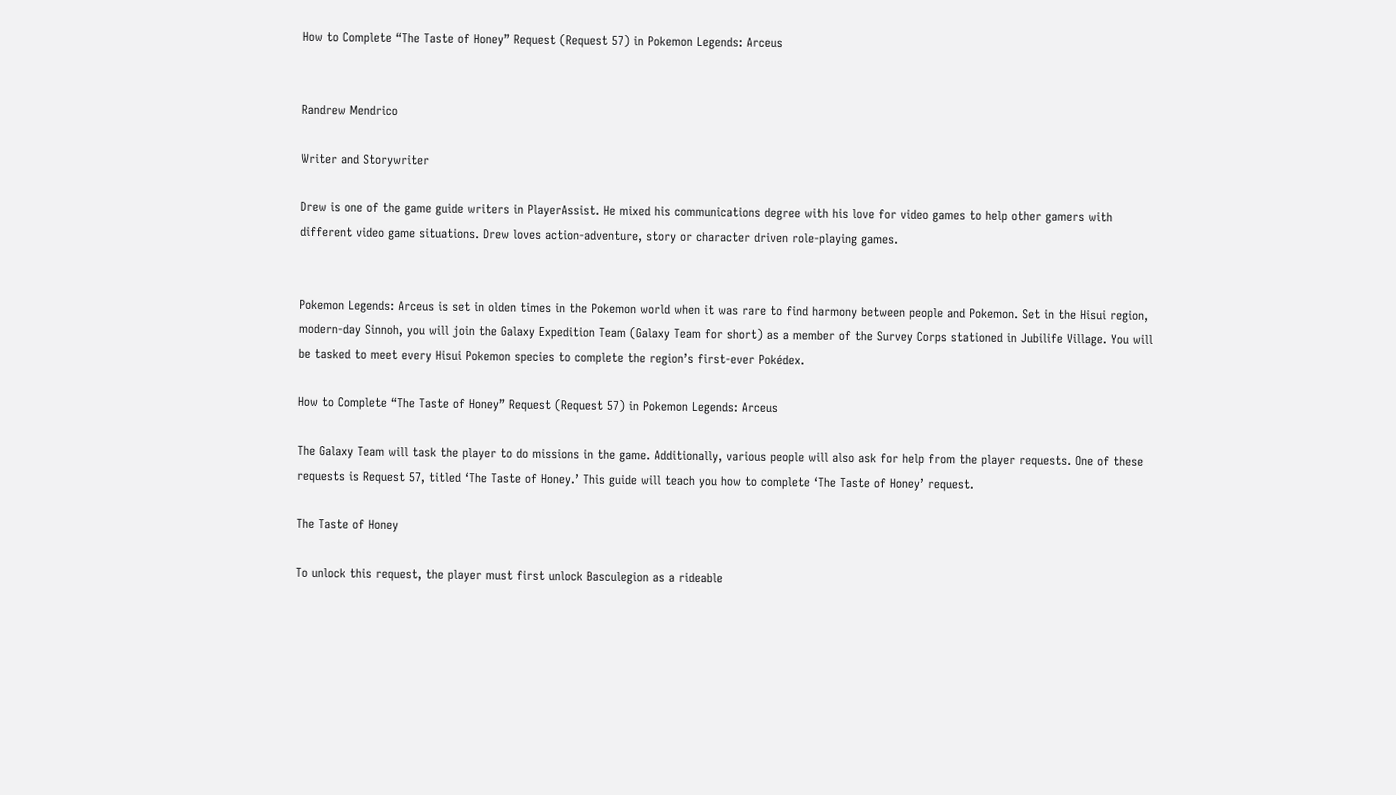How to Complete “The Taste of Honey” Request (Request 57) in Pokemon Legends: Arceus


Randrew Mendrico

Writer and Storywriter

Drew is one of the game guide writers in PlayerAssist. He mixed his communications degree with his love for video games to help other gamers with different video game situations. Drew loves action-adventure, story or character driven role-playing games.


Pokemon Legends: Arceus is set in olden times in the Pokemon world when it was rare to find harmony between people and Pokemon. Set in the Hisui region, modern-day Sinnoh, you will join the Galaxy Expedition Team (Galaxy Team for short) as a member of the Survey Corps stationed in Jubilife Village. You will be tasked to meet every Hisui Pokemon species to complete the region’s first-ever Pokédex.

How to Complete “The Taste of Honey” Request (Request 57) in Pokemon Legends: Arceus

The Galaxy Team will task the player to do missions in the game. Additionally, various people will also ask for help from the player requests. One of these requests is Request 57, titled ‘The Taste of Honey.’ This guide will teach you how to complete ‘The Taste of Honey’ request.

The Taste of Honey

To unlock this request, the player must first unlock Basculegion as a rideable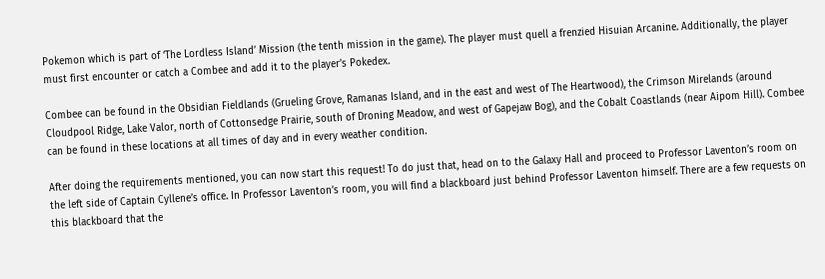Pokemon which is part of ‘The Lordless Island’ Mission (the tenth mission in the game). The player must quell a frenzied Hisuian Arcanine. Additionally, the player must first encounter or catch a Combee and add it to the player’s Pokedex.

Combee can be found in the Obsidian Fieldlands (Grueling Grove, Ramanas Island, and in the east and west of The Heartwood), the Crimson Mirelands (around Cloudpool Ridge, Lake Valor, north of Cottonsedge Prairie, south of Droning Meadow, and west of Gapejaw Bog), and the Cobalt Coastlands (near Aipom Hill). Combee can be found in these locations at all times of day and in every weather condition.

After doing the requirements mentioned, you can now start this request! To do just that, head on to the Galaxy Hall and proceed to Professor Laventon’s room on the left side of Captain Cyllene’s office. In Professor Laventon’s room, you will find a blackboard just behind Professor Laventon himself. There are a few requests on this blackboard that the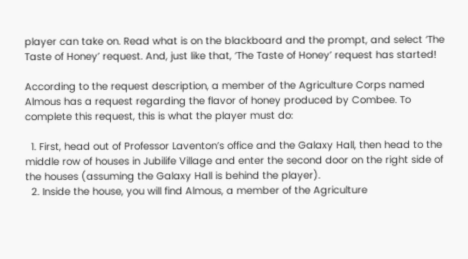player can take on. Read what is on the blackboard and the prompt, and select ‘The Taste of Honey’ request. And, just like that, ‘The Taste of Honey’ request has started!

According to the request description, a member of the Agriculture Corps named Almous has a request regarding the flavor of honey produced by Combee. To complete this request, this is what the player must do:

  1. First, head out of Professor Laventon’s office and the Galaxy Hall, then head to the middle row of houses in Jubilife Village and enter the second door on the right side of the houses (assuming the Galaxy Hall is behind the player).
  2. Inside the house, you will find Almous, a member of the Agriculture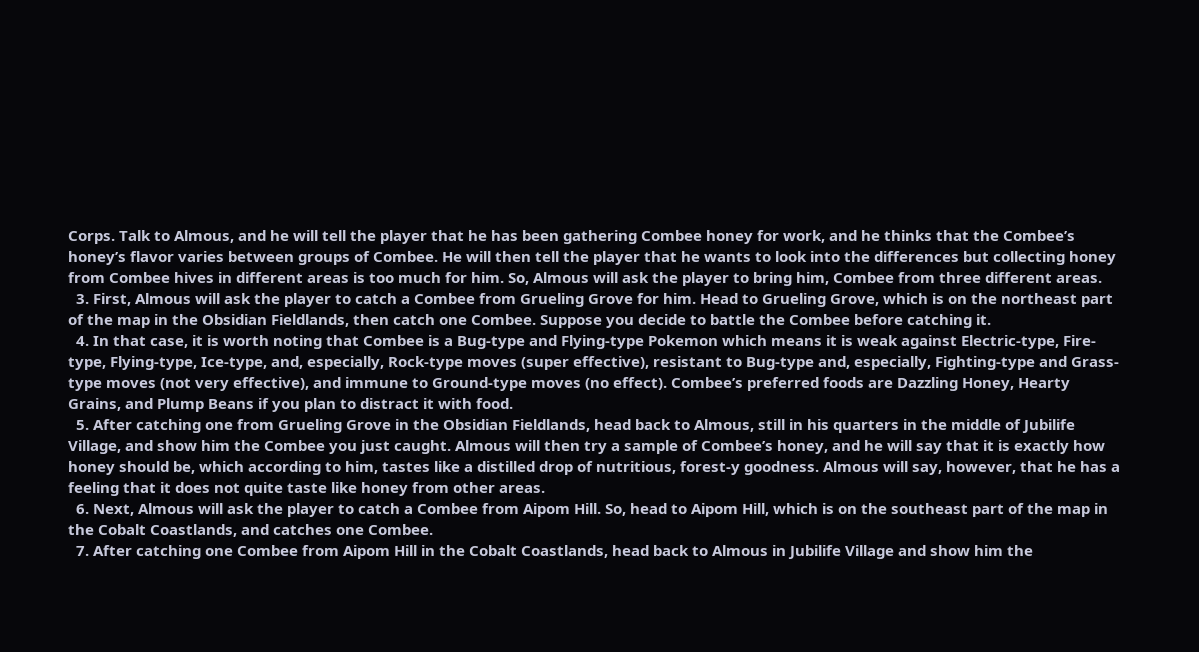Corps. Talk to Almous, and he will tell the player that he has been gathering Combee honey for work, and he thinks that the Combee’s honey’s flavor varies between groups of Combee. He will then tell the player that he wants to look into the differences but collecting honey from Combee hives in different areas is too much for him. So, Almous will ask the player to bring him, Combee from three different areas.
  3. First, Almous will ask the player to catch a Combee from Grueling Grove for him. Head to Grueling Grove, which is on the northeast part of the map in the Obsidian Fieldlands, then catch one Combee. Suppose you decide to battle the Combee before catching it.
  4. In that case, it is worth noting that Combee is a Bug-type and Flying-type Pokemon which means it is weak against Electric-type, Fire-type, Flying-type, Ice-type, and, especially, Rock-type moves (super effective), resistant to Bug-type and, especially, Fighting-type and Grass-type moves (not very effective), and immune to Ground-type moves (no effect). Combee’s preferred foods are Dazzling Honey, Hearty Grains, and Plump Beans if you plan to distract it with food.
  5. After catching one from Grueling Grove in the Obsidian Fieldlands, head back to Almous, still in his quarters in the middle of Jubilife Village, and show him the Combee you just caught. Almous will then try a sample of Combee’s honey, and he will say that it is exactly how honey should be, which according to him, tastes like a distilled drop of nutritious, forest-y goodness. Almous will say, however, that he has a feeling that it does not quite taste like honey from other areas.
  6. Next, Almous will ask the player to catch a Combee from Aipom Hill. So, head to Aipom Hill, which is on the southeast part of the map in the Cobalt Coastlands, and catches one Combee.
  7. After catching one Combee from Aipom Hill in the Cobalt Coastlands, head back to Almous in Jubilife Village and show him the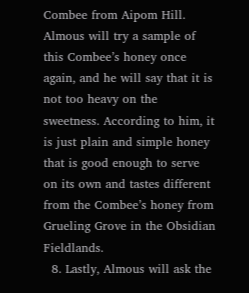Combee from Aipom Hill. Almous will try a sample of this Combee’s honey once again, and he will say that it is not too heavy on the sweetness. According to him, it is just plain and simple honey that is good enough to serve on its own and tastes different from the Combee’s honey from Grueling Grove in the Obsidian Fieldlands.
  8. Lastly, Almous will ask the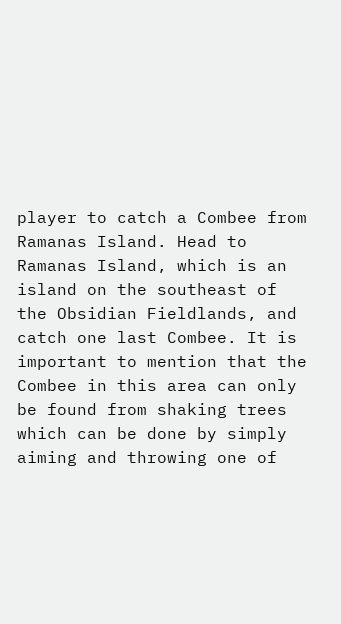player to catch a Combee from Ramanas Island. Head to Ramanas Island, which is an island on the southeast of the Obsidian Fieldlands, and catch one last Combee. It is important to mention that the Combee in this area can only be found from shaking trees which can be done by simply aiming and throwing one of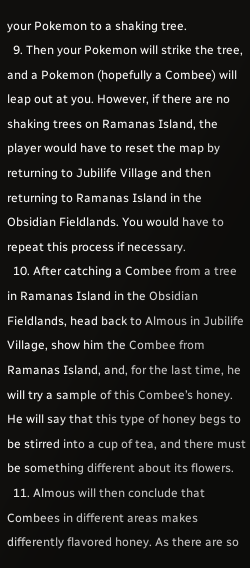your Pokemon to a shaking tree.
  9. Then your Pokemon will strike the tree, and a Pokemon (hopefully a Combee) will leap out at you. However, if there are no shaking trees on Ramanas Island, the player would have to reset the map by returning to Jubilife Village and then returning to Ramanas Island in the Obsidian Fieldlands. You would have to repeat this process if necessary.
  10. After catching a Combee from a tree in Ramanas Island in the Obsidian Fieldlands, head back to Almous in Jubilife Village, show him the Combee from Ramanas Island, and, for the last time, he will try a sample of this Combee’s honey. He will say that this type of honey begs to be stirred into a cup of tea, and there must be something different about its flowers.
  11. Almous will then conclude that Combees in different areas makes differently flavored honey. As there are so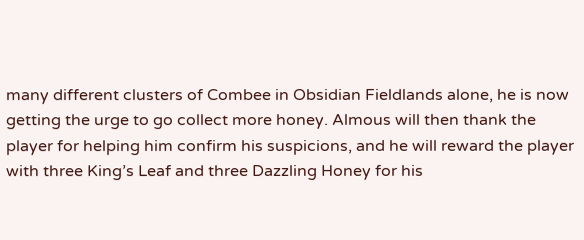many different clusters of Combee in Obsidian Fieldlands alone, he is now getting the urge to go collect more honey. Almous will then thank the player for helping him confirm his suspicions, and he will reward the player with three King’s Leaf and three Dazzling Honey for his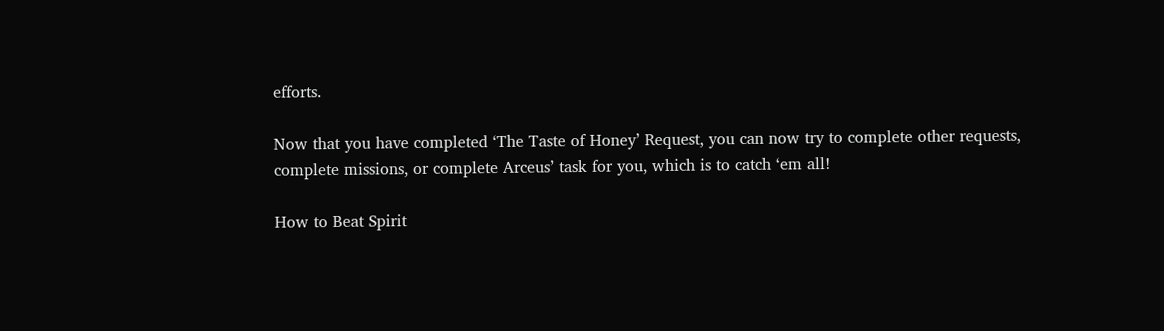efforts.

Now that you have completed ‘The Taste of Honey’ Request, you can now try to complete other requests, complete missions, or complete Arceus’ task for you, which is to catch ‘em all!

How to Beat Spirit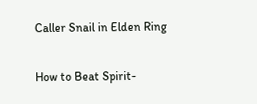Caller Snail in Elden Ring

How to Beat Spirit-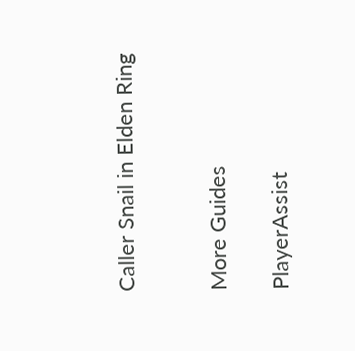Caller Snail in Elden Ring


More Guides

PlayerAssist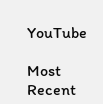YouTube

Most Recent